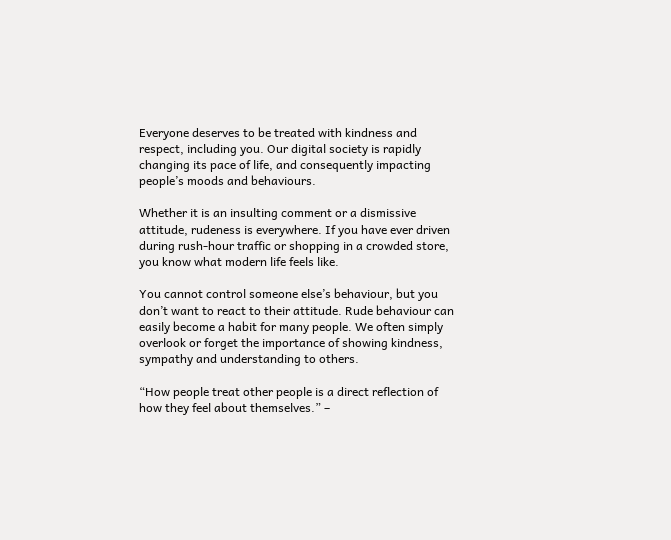Everyone deserves to be treated with kindness and respect, including you. Our digital society is rapidly changing its pace of life, and consequently impacting people’s moods and behaviours.

Whether it is an insulting comment or a dismissive attitude, rudeness is everywhere. If you have ever driven during rush-hour traffic or shopping in a crowded store, you know what modern life feels like.

You cannot control someone else’s behaviour, but you don’t want to react to their attitude. Rude behaviour can easily become a habit for many people. We often simply overlook or forget the importance of showing kindness, sympathy and understanding to others.

“How people treat other people is a direct reflection of how they feel about themselves.” –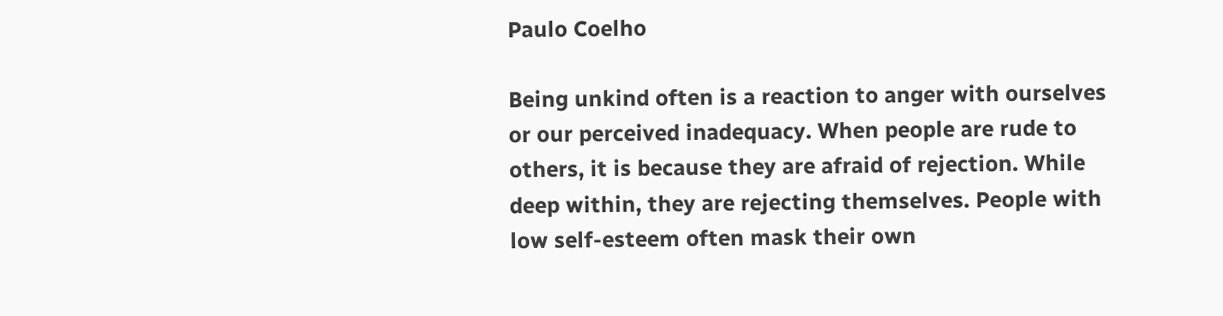Paulo Coelho

Being unkind often is a reaction to anger with ourselves or our perceived inadequacy. When people are rude to others, it is because they are afraid of rejection. While deep within, they are rejecting themselves. People with low self-esteem often mask their own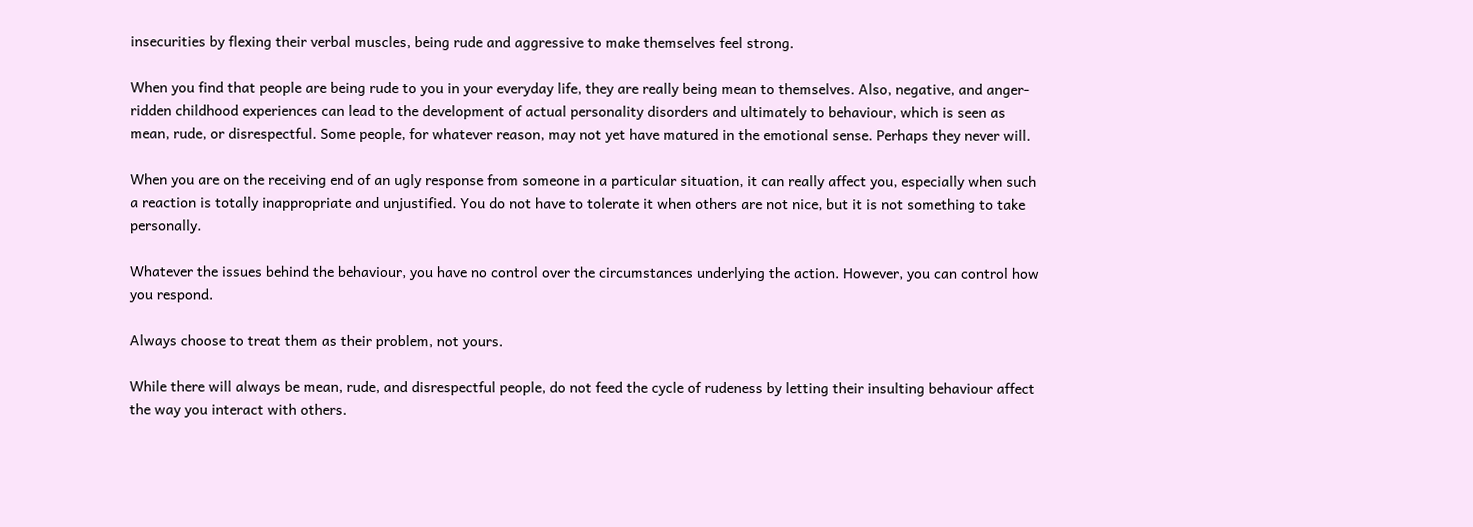insecurities by flexing their verbal muscles, being rude and aggressive to make themselves feel strong.

When you find that people are being rude to you in your everyday life, they are really being mean to themselves. Also, negative, and anger-ridden childhood experiences can lead to the development of actual personality disorders and ultimately to behaviour, which is seen as mean, rude, or disrespectful. Some people, for whatever reason, may not yet have matured in the emotional sense. Perhaps they never will.

When you are on the receiving end of an ugly response from someone in a particular situation, it can really affect you, especially when such a reaction is totally inappropriate and unjustified. You do not have to tolerate it when others are not nice, but it is not something to take personally.

Whatever the issues behind the behaviour, you have no control over the circumstances underlying the action. However, you can control how you respond.

Always choose to treat them as their problem, not yours.

While there will always be mean, rude, and disrespectful people, do not feed the cycle of rudeness by letting their insulting behaviour affect the way you interact with others.